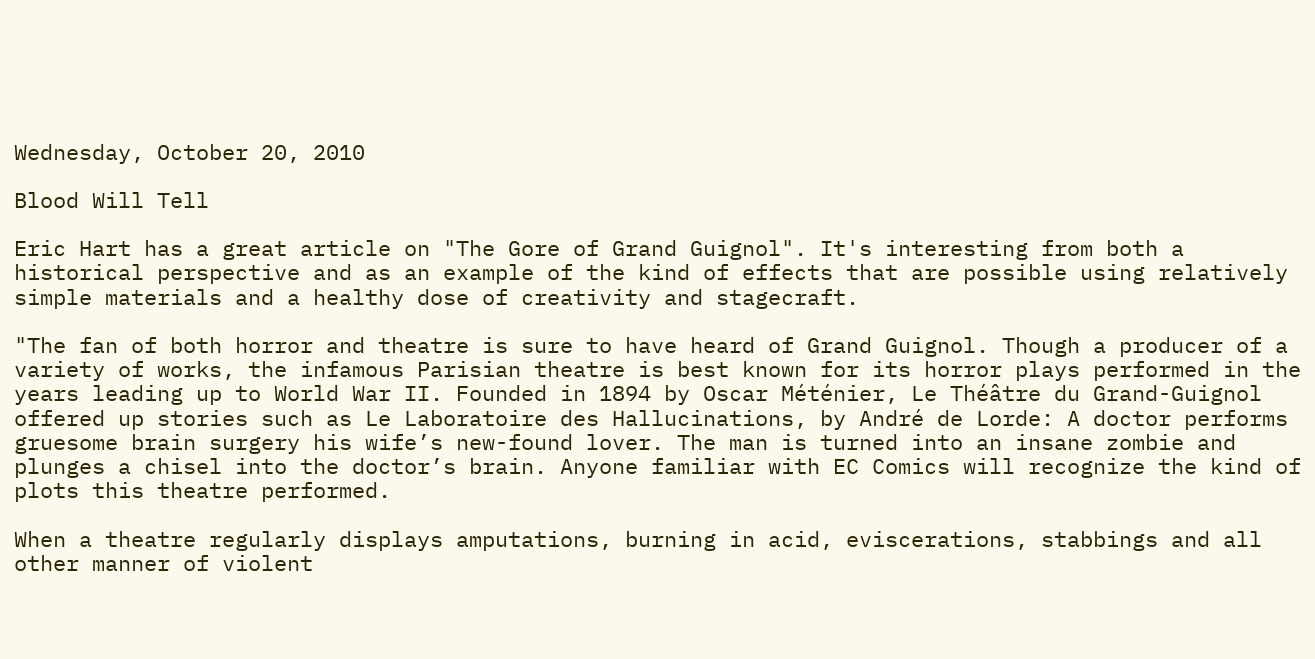Wednesday, October 20, 2010

Blood Will Tell

Eric Hart has a great article on "The Gore of Grand Guignol". It's interesting from both a historical perspective and as an example of the kind of effects that are possible using relatively simple materials and a healthy dose of creativity and stagecraft.

"The fan of both horror and theatre is sure to have heard of Grand Guignol. Though a producer of a variety of works, the infamous Parisian theatre is best known for its horror plays performed in the years leading up to World War II. Founded in 1894 by Oscar Méténier, Le Théâtre du Grand-Guignol offered up stories such as Le Laboratoire des Hallucinations, by André de Lorde: A doctor performs gruesome brain surgery his wife’s new-found lover. The man is turned into an insane zombie and plunges a chisel into the doctor’s brain. Anyone familiar with EC Comics will recognize the kind of plots this theatre performed.

When a theatre regularly displays amputations, burning in acid, eviscerations, stabbings and all other manner of violent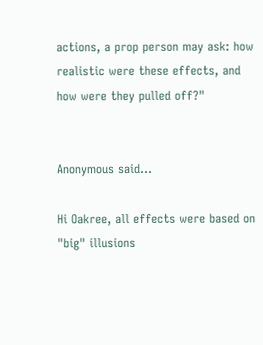actions, a prop person may ask: how realistic were these effects, and how were they pulled off?"


Anonymous said...

Hi Oakree, all effects were based on "big" illusions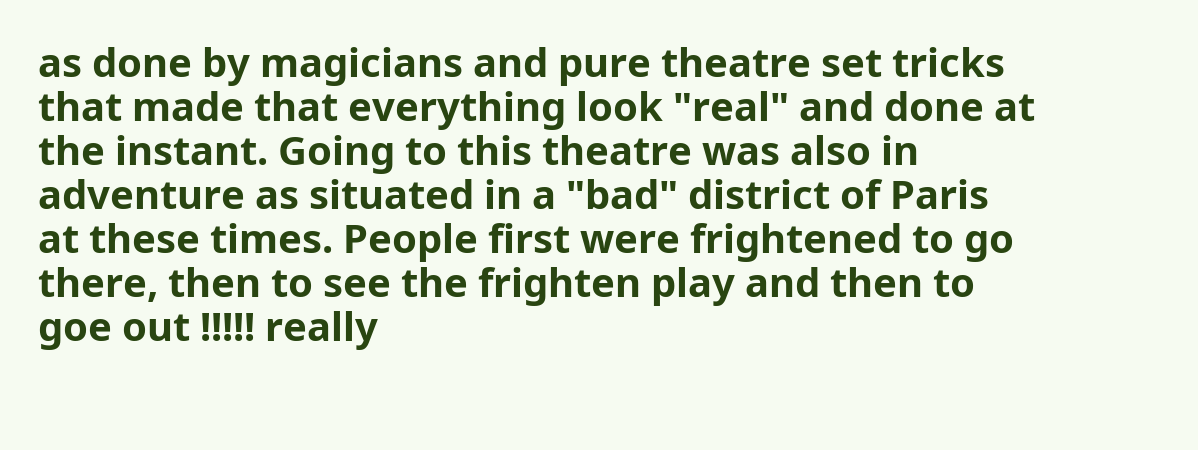as done by magicians and pure theatre set tricks that made that everything look "real" and done at the instant. Going to this theatre was also in adventure as situated in a "bad" district of Paris at these times. People first were frightened to go there, then to see the frighten play and then to goe out !!!!! really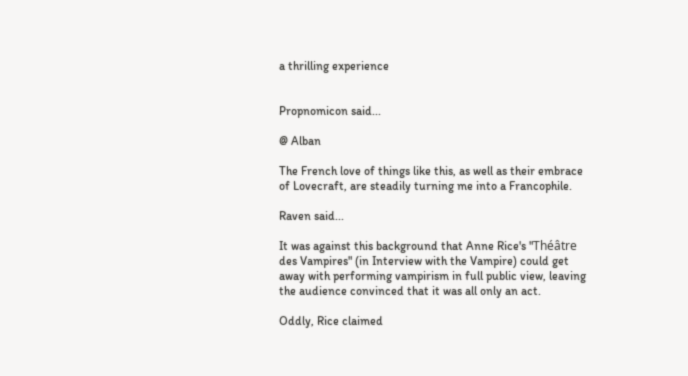a thrilling experience


Propnomicon said...

@ Alban

The French love of things like this, as well as their embrace of Lovecraft, are steadily turning me into a Francophile.

Raven said...

It was against this background that Anne Rice's "Théâtre des Vampires" (in Interview with the Vampire) could get away with performing vampirism in full public view, leaving the audience convinced that it was all only an act.

Oddly, Rice claimed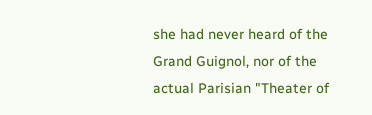she had never heard of the Grand Guignol, nor of the actual Parisian "Theater of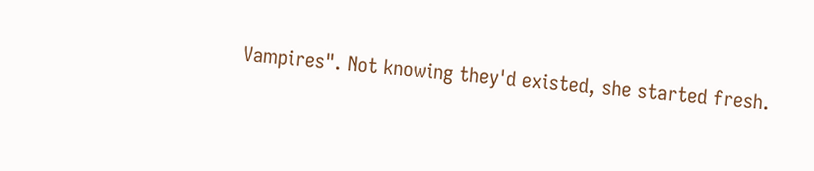Vampires". Not knowing they'd existed, she started fresh.